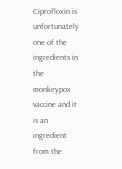Ciprofloxin is unfortunately one of the ingredients in the monkeypox vaccine and it is an ingredient from the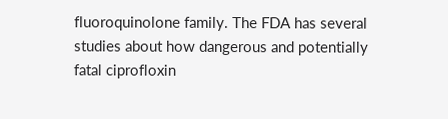fluoroquinolone family. The FDA has several studies about how dangerous and potentially fatal ciprofloxin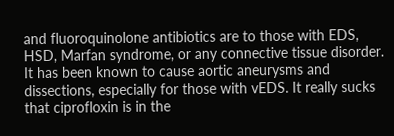and fluoroquinolone antibiotics are to those with EDS, HSD, Marfan syndrome, or any connective tissue disorder. It has been known to cause aortic aneurysms and dissections, especially for those with vEDS. It really sucks that ciprofloxin is in the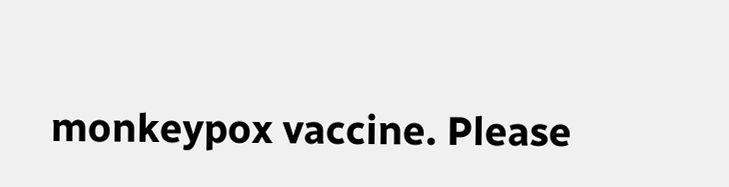monkeypox vaccine. Please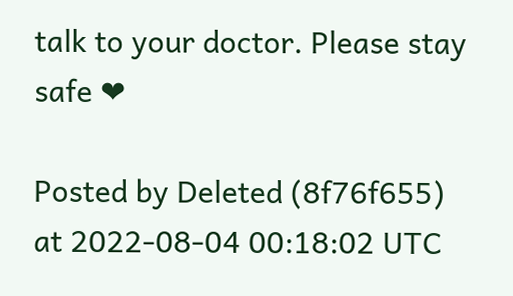talk to your doctor. Please stay safe ❤

Posted by Deleted (8f76f655) at 2022-08-04 00:18:02 UTC